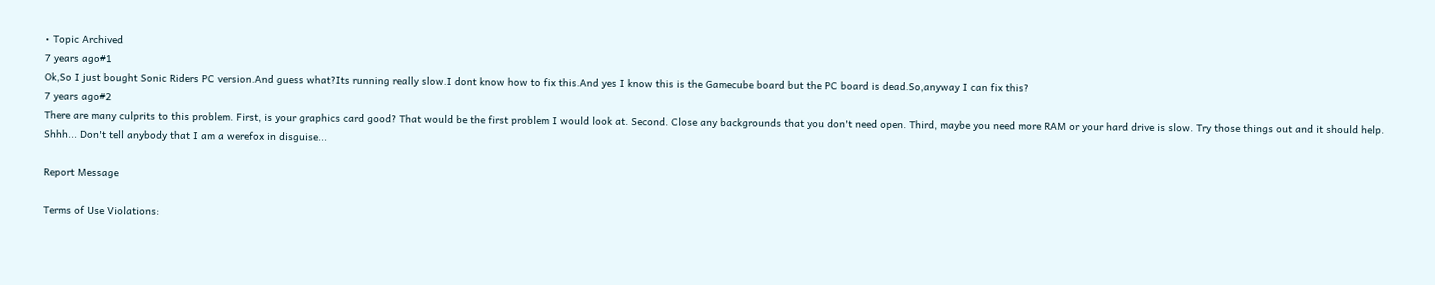• Topic Archived
7 years ago#1
Ok,So I just bought Sonic Riders PC version.And guess what?Its running really slow.I dont know how to fix this.And yes I know this is the Gamecube board but the PC board is dead.So,anyway I can fix this?
7 years ago#2
There are many culprits to this problem. First, is your graphics card good? That would be the first problem I would look at. Second. Close any backgrounds that you don't need open. Third, maybe you need more RAM or your hard drive is slow. Try those things out and it should help.
Shhh... Don't tell anybody that I am a werefox in disguise...

Report Message

Terms of Use Violations: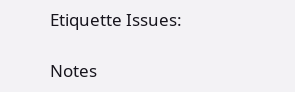Etiquette Issues:

Notes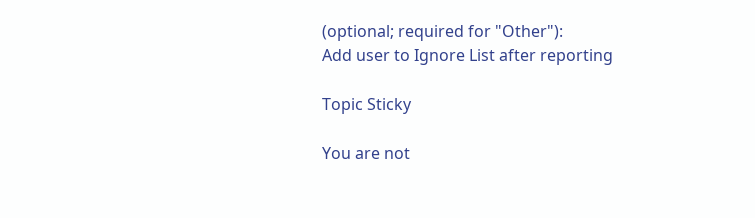(optional; required for "Other"):
Add user to Ignore List after reporting

Topic Sticky

You are not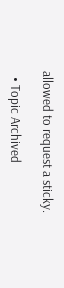allowed to request a sticky.

  • Topic Archived